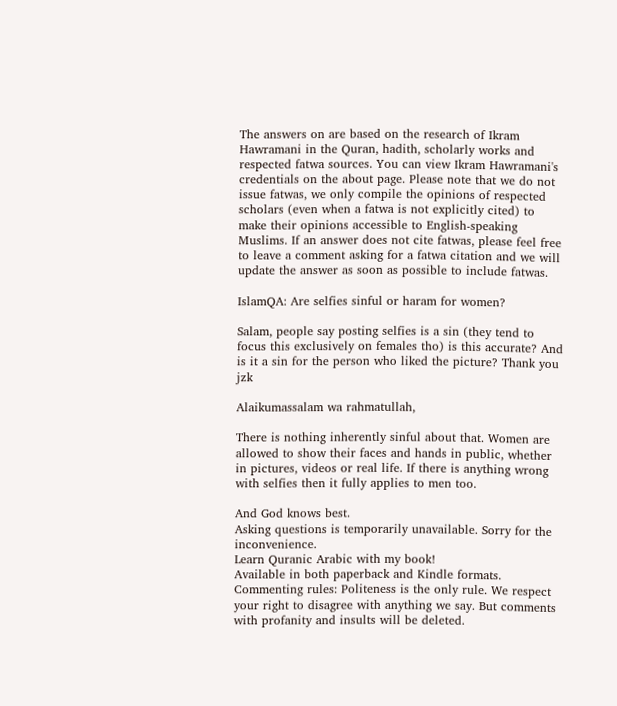The answers on are based on the research of Ikram Hawramani in the Quran, hadith, scholarly works and respected fatwa sources. You can view Ikram Hawramani's credentials on the about page. Please note that we do not issue fatwas, we only compile the opinions of respected scholars (even when a fatwa is not explicitly cited) to make their opinions accessible to English-speaking Muslims. If an answer does not cite fatwas, please feel free to leave a comment asking for a fatwa citation and we will update the answer as soon as possible to include fatwas.

IslamQA: Are selfies sinful or haram for women?

Salam, people say posting selfies is a sin (they tend to focus this exclusively on females tho) is this accurate? And is it a sin for the person who liked the picture? Thank you jzk

Alaikumassalam wa rahmatullah,

There is nothing inherently sinful about that. Women are allowed to show their faces and hands in public, whether in pictures, videos or real life. If there is anything wrong with selfies then it fully applies to men too.

And God knows best.
Asking questions is temporarily unavailable. Sorry for the inconvenience.
Learn Quranic Arabic with my book!
Available in both paperback and Kindle formats.
Commenting rules: Politeness is the only rule. We respect your right to disagree with anything we say. But comments with profanity and insults will be deleted.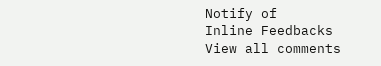Notify of
Inline Feedbacks
View all comments